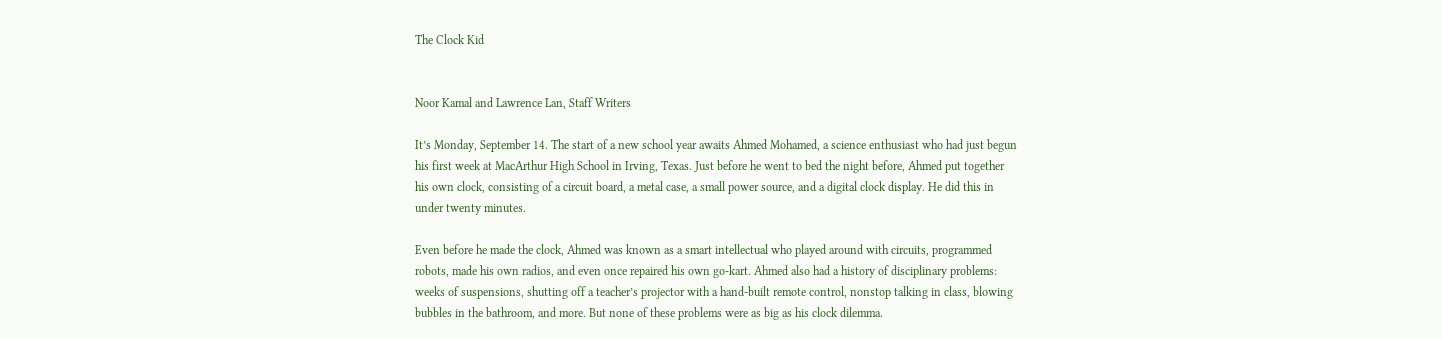The Clock Kid


Noor Kamal and Lawrence Lan, Staff Writers

It’s Monday, September 14. The start of a new school year awaits Ahmed Mohamed, a science enthusiast who had just begun his first week at MacArthur High School in Irving, Texas. Just before he went to bed the night before, Ahmed put together his own clock, consisting of a circuit board, a metal case, a small power source, and a digital clock display. He did this in under twenty minutes.

Even before he made the clock, Ahmed was known as a smart intellectual who played around with circuits, programmed robots, made his own radios, and even once repaired his own go-kart. Ahmed also had a history of disciplinary problems: weeks of suspensions, shutting off a teacher’s projector with a hand-built remote control, nonstop talking in class, blowing bubbles in the bathroom, and more. But none of these problems were as big as his clock dilemma.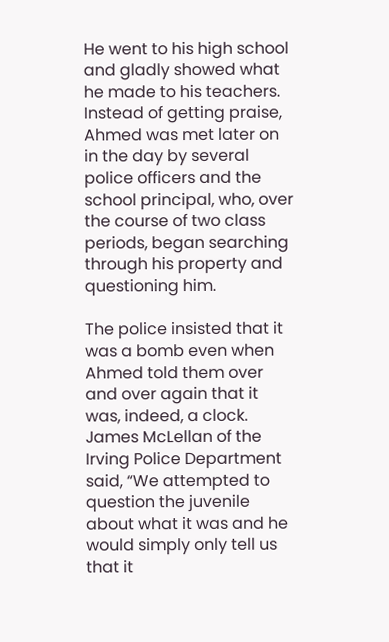He went to his high school and gladly showed what he made to his teachers. Instead of getting praise, Ahmed was met later on in the day by several police officers and the school principal, who, over the course of two class periods, began searching through his property and questioning him.

The police insisted that it was a bomb even when Ahmed told them over and over again that it was, indeed, a clock. James McLellan of the Irving Police Department said, “We attempted to question the juvenile about what it was and he would simply only tell us that it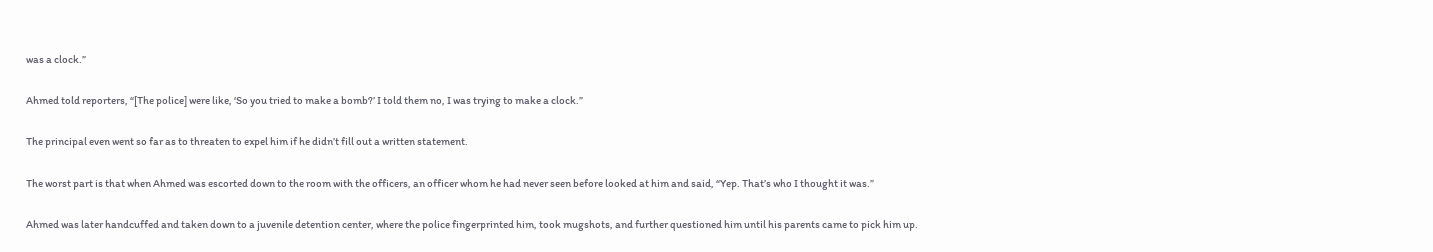was a clock.”

Ahmed told reporters, “[The police] were like, ‘So you tried to make a bomb?’ I told them no, I was trying to make a clock.”

The principal even went so far as to threaten to expel him if he didn’t fill out a written statement.

The worst part is that when Ahmed was escorted down to the room with the officers, an officer whom he had never seen before looked at him and said, “Yep. That’s who I thought it was.”

Ahmed was later handcuffed and taken down to a juvenile detention center, where the police fingerprinted him, took mugshots, and further questioned him until his parents came to pick him up.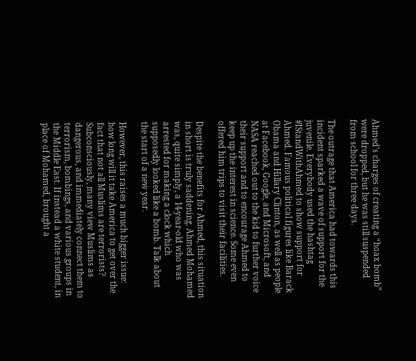Ahmed’s charges of creating a “hoax bomb” were dropped, but he was still suspended from school for three days.

The outrage that America had towards this incident sparked a wave of support for the juvenile. Everybody used the hashtag #IStandWithAhmed to show support for Ahmed. Famous political figures like Barack Obama and Hillary Clinton, as well as people at Facebook, Google, and Microsoft, and NASA reached out to the kid to further voice their support and to encourage Ahmed to keep up the interest in science. Some even offered him trips to visit their facilities.

Despite the benefits for Ahmed, this situation in short is truly saddening. Ahmed Mohamed was, quite simply, a 14-year-old who was arrested for making a clock which supposedly looked like a bomb. Talk about the start of a new year.

However, this raises a much bigger issue: how long will it take America to get over the fact that not all Muslims are terrorists? Subconsciously, many view Muslims as dangerous, and immediately connect them to terrorism, bombings, and various groups in the Middle East. If instead a white student, in place of Mohamed, brought a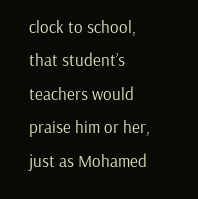clock to school, that student’s teachers would praise him or her, just as Mohamed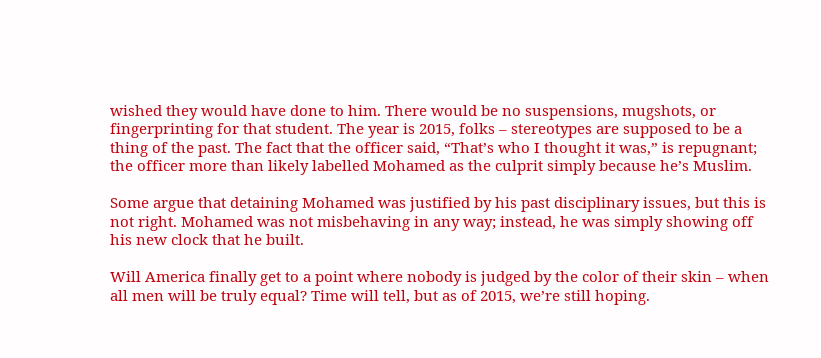wished they would have done to him. There would be no suspensions, mugshots, or fingerprinting for that student. The year is 2015, folks – stereotypes are supposed to be a thing of the past. The fact that the officer said, “That’s who I thought it was,” is repugnant; the officer more than likely labelled Mohamed as the culprit simply because he’s Muslim.

Some argue that detaining Mohamed was justified by his past disciplinary issues, but this is not right. Mohamed was not misbehaving in any way; instead, he was simply showing off his new clock that he built.

Will America finally get to a point where nobody is judged by the color of their skin – when all men will be truly equal? Time will tell, but as of 2015, we’re still hoping.